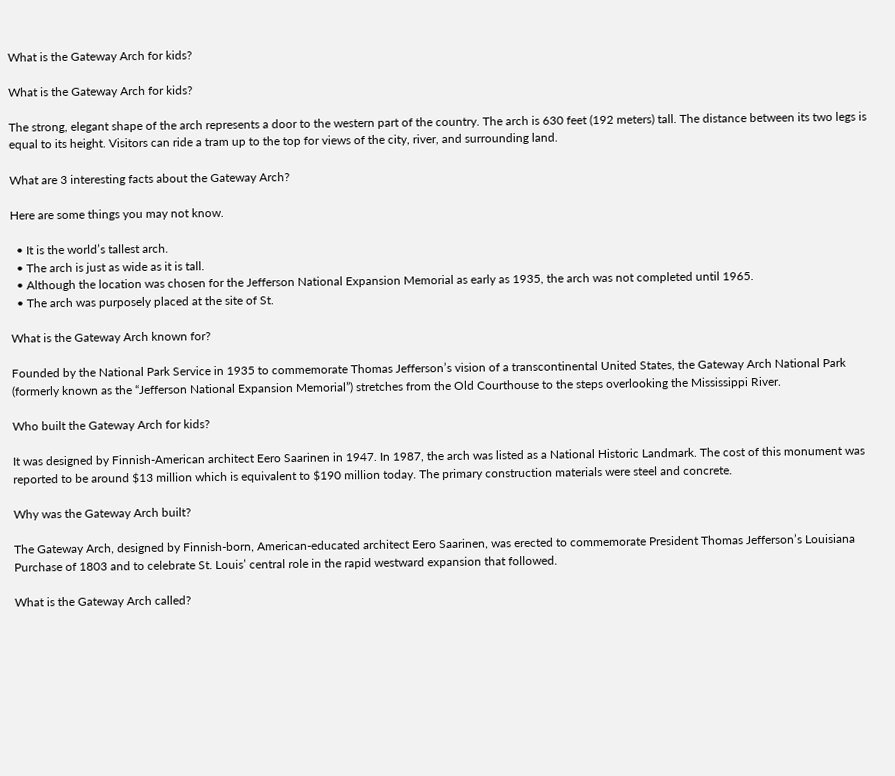What is the Gateway Arch for kids?

What is the Gateway Arch for kids?

The strong, elegant shape of the arch represents a door to the western part of the country. The arch is 630 feet (192 meters) tall. The distance between its two legs is equal to its height. Visitors can ride a tram up to the top for views of the city, river, and surrounding land.

What are 3 interesting facts about the Gateway Arch?

Here are some things you may not know.

  • It is the world’s tallest arch.
  • The arch is just as wide as it is tall.
  • Although the location was chosen for the Jefferson National Expansion Memorial as early as 1935, the arch was not completed until 1965.
  • The arch was purposely placed at the site of St.

What is the Gateway Arch known for?

Founded by the National Park Service in 1935 to commemorate Thomas Jefferson’s vision of a transcontinental United States, the Gateway Arch National Park (formerly known as the “Jefferson National Expansion Memorial”) stretches from the Old Courthouse to the steps overlooking the Mississippi River.

Who built the Gateway Arch for kids?

It was designed by Finnish-American architect Eero Saarinen in 1947. In 1987, the arch was listed as a National Historic Landmark. The cost of this monument was reported to be around $13 million which is equivalent to $190 million today. The primary construction materials were steel and concrete.

Why was the Gateway Arch built?

The Gateway Arch, designed by Finnish-born, American-educated architect Eero Saarinen, was erected to commemorate President Thomas Jefferson’s Louisiana Purchase of 1803 and to celebrate St. Louis’ central role in the rapid westward expansion that followed.

What is the Gateway Arch called?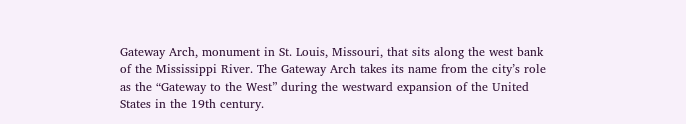Gateway Arch, monument in St. Louis, Missouri, that sits along the west bank of the Mississippi River. The Gateway Arch takes its name from the city’s role as the “Gateway to the West” during the westward expansion of the United States in the 19th century.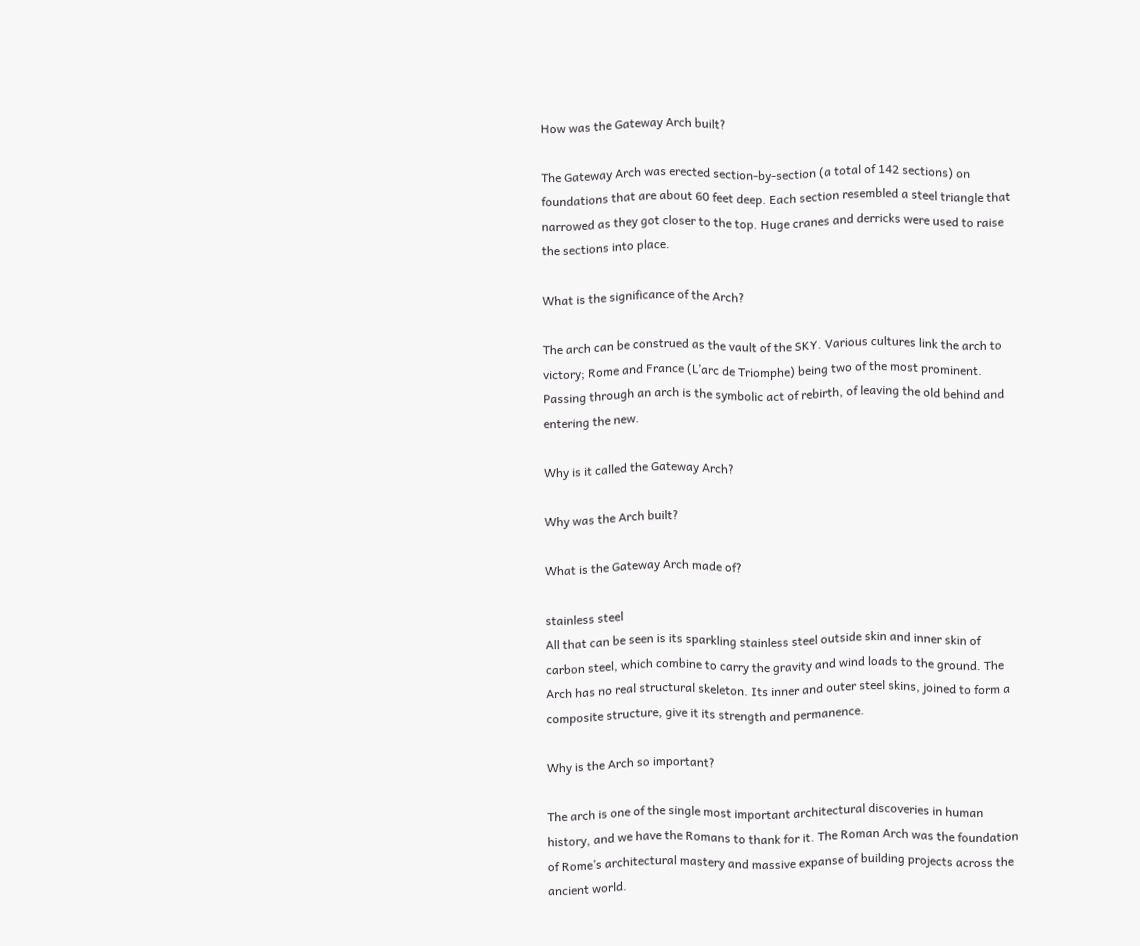How was the Gateway Arch built?

The Gateway Arch was erected section-by-section (a total of 142 sections) on foundations that are about 60 feet deep. Each section resembled a steel triangle that narrowed as they got closer to the top. Huge cranes and derricks were used to raise the sections into place.

What is the significance of the Arch?

The arch can be construed as the vault of the SKY. Various cultures link the arch to victory; Rome and France (L’arc de Triomphe) being two of the most prominent. Passing through an arch is the symbolic act of rebirth, of leaving the old behind and entering the new.

Why is it called the Gateway Arch?

Why was the Arch built?

What is the Gateway Arch made of?

stainless steel
All that can be seen is its sparkling stainless steel outside skin and inner skin of carbon steel, which combine to carry the gravity and wind loads to the ground. The Arch has no real structural skeleton. Its inner and outer steel skins, joined to form a composite structure, give it its strength and permanence.

Why is the Arch so important?

The arch is one of the single most important architectural discoveries in human history, and we have the Romans to thank for it. The Roman Arch was the foundation of Rome’s architectural mastery and massive expanse of building projects across the ancient world.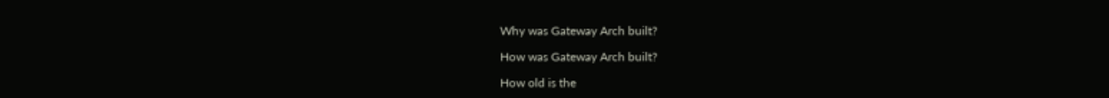Why was Gateway Arch built?

How was Gateway Arch built?

How old is the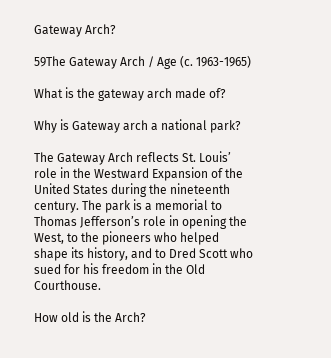Gateway Arch?

59The Gateway Arch / Age (c. 1963-1965)

What is the gateway arch made of?

Why is Gateway arch a national park?

The Gateway Arch reflects St. Louis’ role in the Westward Expansion of the United States during the nineteenth century. The park is a memorial to Thomas Jefferson’s role in opening the West, to the pioneers who helped shape its history, and to Dred Scott who sued for his freedom in the Old Courthouse.

How old is the Arch?